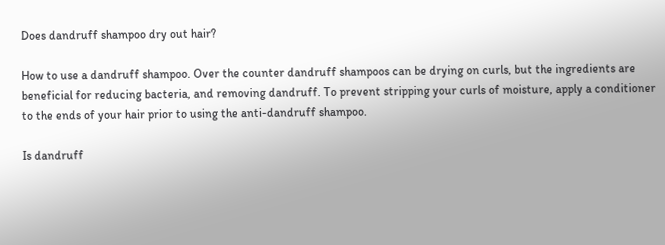Does dandruff shampoo dry out hair?

How to use a dandruff shampoo. Over the counter dandruff shampoos can be drying on curls, but the ingredients are beneficial for reducing bacteria, and removing dandruff. To prevent stripping your curls of moisture, apply a conditioner to the ends of your hair prior to using the anti-dandruff shampoo.

Is dandruff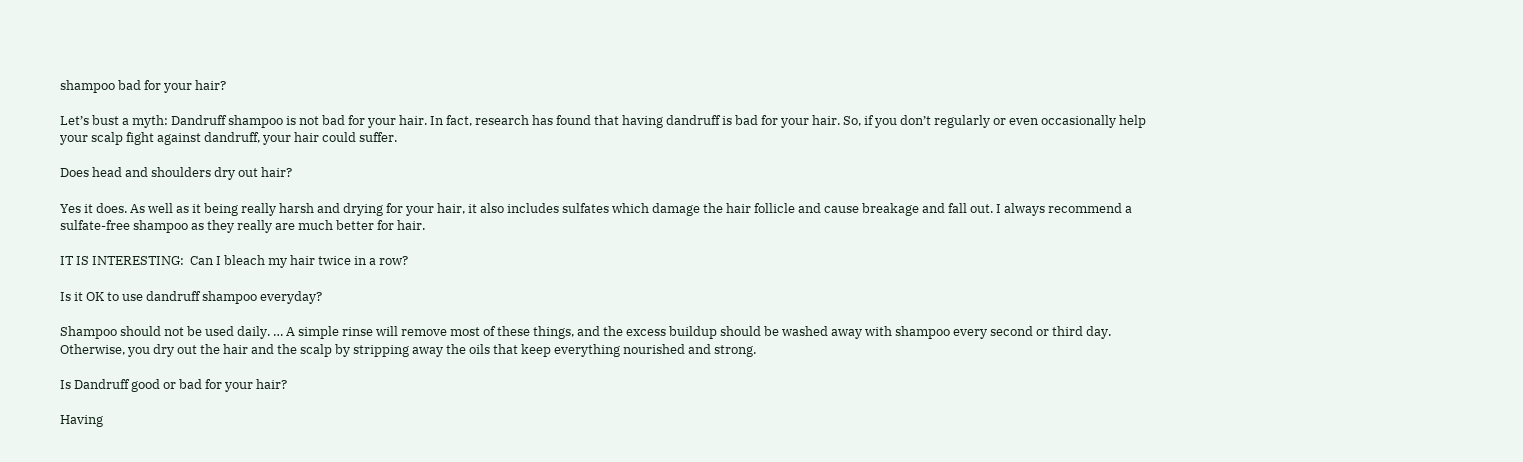shampoo bad for your hair?

Let’s bust a myth: Dandruff shampoo is not bad for your hair. In fact, research has found that having dandruff is bad for your hair. So, if you don’t regularly or even occasionally help your scalp fight against dandruff, your hair could suffer.

Does head and shoulders dry out hair?

Yes it does. As well as it being really harsh and drying for your hair, it also includes sulfates which damage the hair follicle and cause breakage and fall out. I always recommend a sulfate-free shampoo as they really are much better for hair.

IT IS INTERESTING:  Can I bleach my hair twice in a row?

Is it OK to use dandruff shampoo everyday?

Shampoo should not be used daily. … A simple rinse will remove most of these things, and the excess buildup should be washed away with shampoo every second or third day. Otherwise, you dry out the hair and the scalp by stripping away the oils that keep everything nourished and strong.

Is Dandruff good or bad for your hair?

Having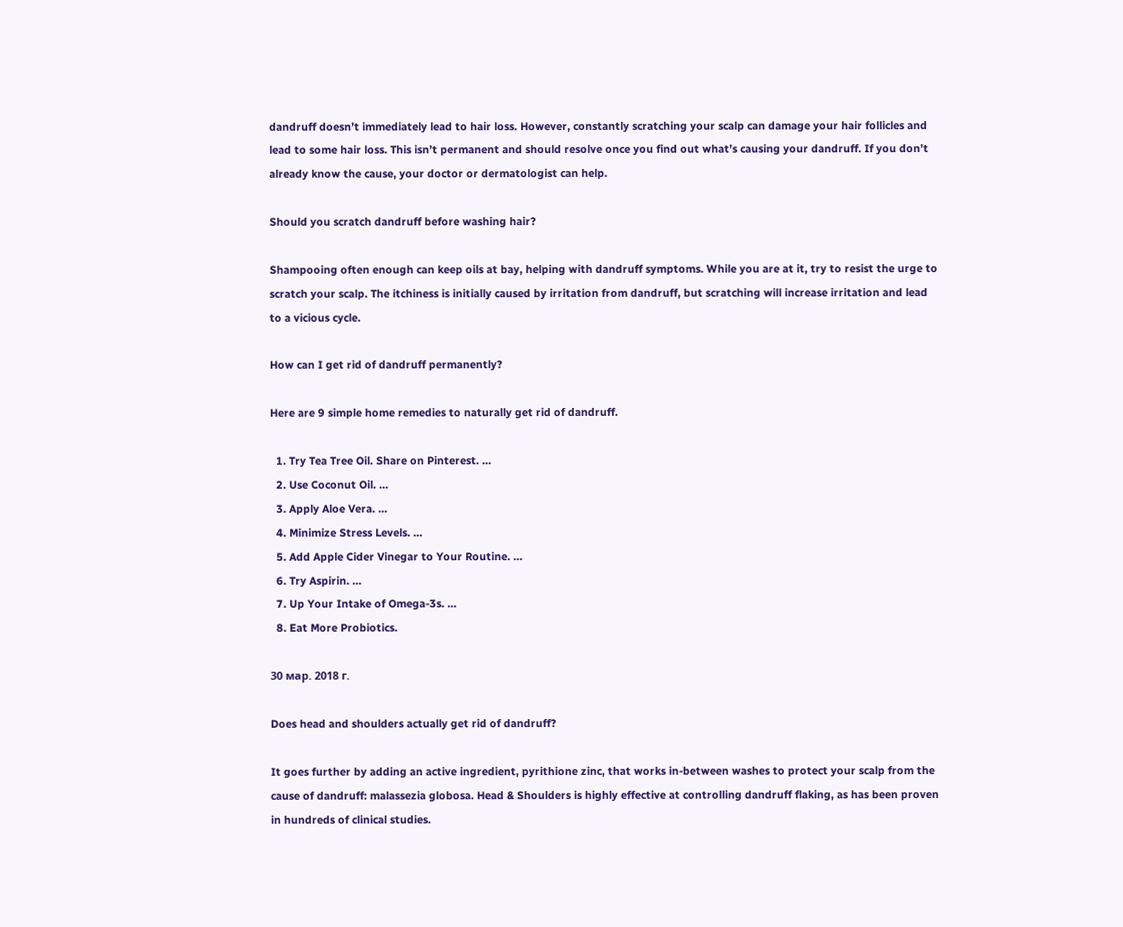dandruff doesn’t immediately lead to hair loss. However, constantly scratching your scalp can damage your hair follicles and lead to some hair loss. This isn’t permanent and should resolve once you find out what’s causing your dandruff. If you don’t already know the cause, your doctor or dermatologist can help.

Should you scratch dandruff before washing hair?

Shampooing often enough can keep oils at bay, helping with dandruff symptoms. While you are at it, try to resist the urge to scratch your scalp. The itchiness is initially caused by irritation from dandruff, but scratching will increase irritation and lead to a vicious cycle.

How can I get rid of dandruff permanently?

Here are 9 simple home remedies to naturally get rid of dandruff.

  1. Try Tea Tree Oil. Share on Pinterest. …
  2. Use Coconut Oil. …
  3. Apply Aloe Vera. …
  4. Minimize Stress Levels. …
  5. Add Apple Cider Vinegar to Your Routine. …
  6. Try Aspirin. …
  7. Up Your Intake of Omega-3s. …
  8. Eat More Probiotics.

30 мар. 2018 г.

Does head and shoulders actually get rid of dandruff?

It goes further by adding an active ingredient, pyrithione zinc, that works in-between washes to protect your scalp from the cause of dandruff: malassezia globosa. Head & Shoulders is highly effective at controlling dandruff flaking, as has been proven in hundreds of clinical studies.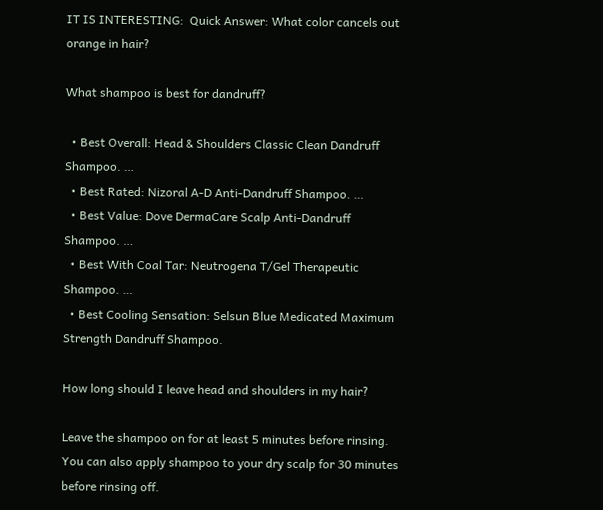IT IS INTERESTING:  Quick Answer: What color cancels out orange in hair?

What shampoo is best for dandruff?

  • Best Overall: Head & Shoulders Classic Clean Dandruff Shampoo. …
  • Best Rated: Nizoral A-D Anti-Dandruff Shampoo. …
  • Best Value: Dove DermaCare Scalp Anti-Dandruff Shampoo. …
  • Best With Coal Tar: Neutrogena T/Gel Therapeutic Shampoo. …
  • Best Cooling Sensation: Selsun Blue Medicated Maximum Strength Dandruff Shampoo.

How long should I leave head and shoulders in my hair?

Leave the shampoo on for at least 5 minutes before rinsing. You can also apply shampoo to your dry scalp for 30 minutes before rinsing off.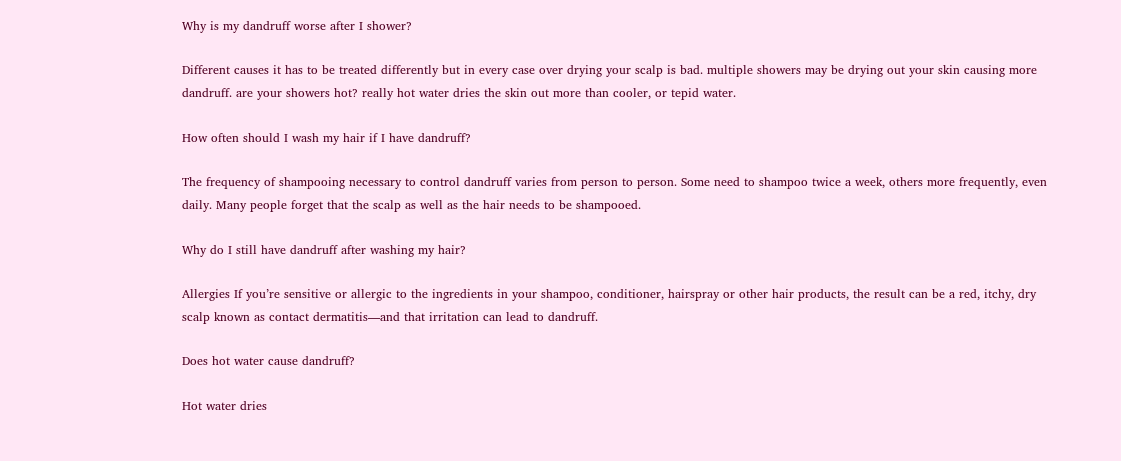Why is my dandruff worse after I shower?

Different causes it has to be treated differently but in every case over drying your scalp is bad. multiple showers may be drying out your skin causing more dandruff. are your showers hot? really hot water dries the skin out more than cooler, or tepid water.

How often should I wash my hair if I have dandruff?

The frequency of shampooing necessary to control dandruff varies from person to person. Some need to shampoo twice a week, others more frequently, even daily. Many people forget that the scalp as well as the hair needs to be shampooed.

Why do I still have dandruff after washing my hair?

Allergies If you’re sensitive or allergic to the ingredients in your shampoo, conditioner, hairspray or other hair products, the result can be a red, itchy, dry scalp known as contact dermatitis—and that irritation can lead to dandruff.

Does hot water cause dandruff?

Hot water dries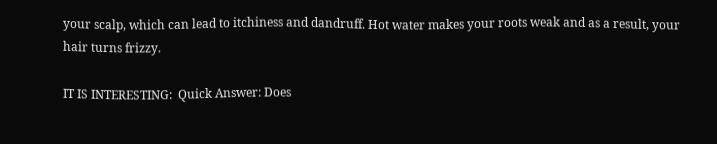your scalp, which can lead to itchiness and dandruff. Hot water makes your roots weak and as a result, your hair turns frizzy.

IT IS INTERESTING:  Quick Answer: Does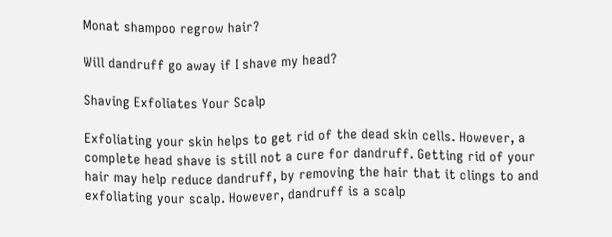Monat shampoo regrow hair?

Will dandruff go away if I shave my head?

Shaving Exfoliates Your Scalp

Exfoliating your skin helps to get rid of the dead skin cells. However, a complete head shave is still not a cure for dandruff. Getting rid of your hair may help reduce dandruff, by removing the hair that it clings to and exfoliating your scalp. However, dandruff is a scalp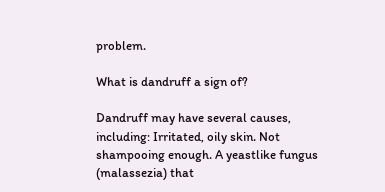problem.

What is dandruff a sign of?

Dandruff may have several causes, including: Irritated, oily skin. Not shampooing enough. A yeastlike fungus (malassezia) that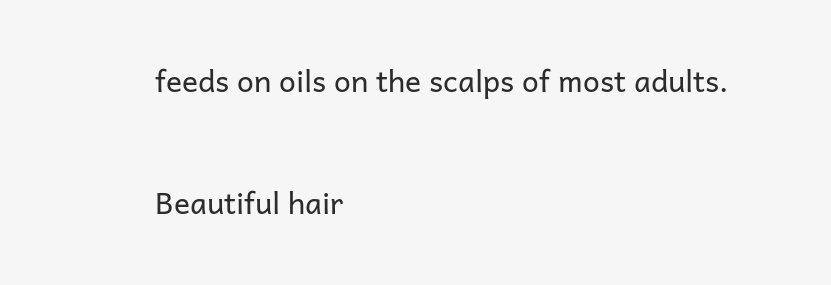feeds on oils on the scalps of most adults.

Beautiful hair